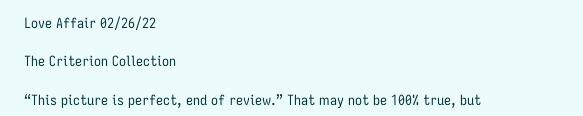Love Affair 02/26/22

The Criterion Collection

“This picture is perfect, end of review.” That may not be 100% true, but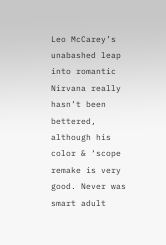Leo McCarey’s unabashed leap into romantic Nirvana really hasn’t been bettered, although his color & ‘scope remake is very good. Never was smart adult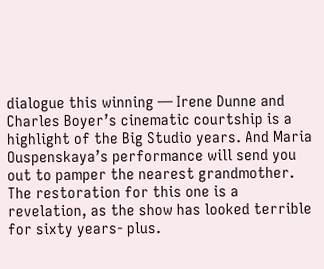dialogue this winning — Irene Dunne and Charles Boyer’s cinematic courtship is a highlight of the Big Studio years. And Maria Ouspenskaya’s performance will send you out to pamper the nearest grandmother. The restoration for this one is a revelation, as the show has looked terrible for sixty years- plus.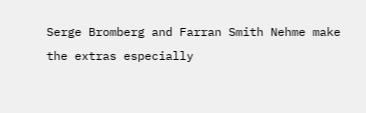Serge Bromberg and Farran Smith Nehme make the extras especially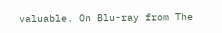valuable. On Blu-ray from The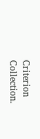Criterion Collection.